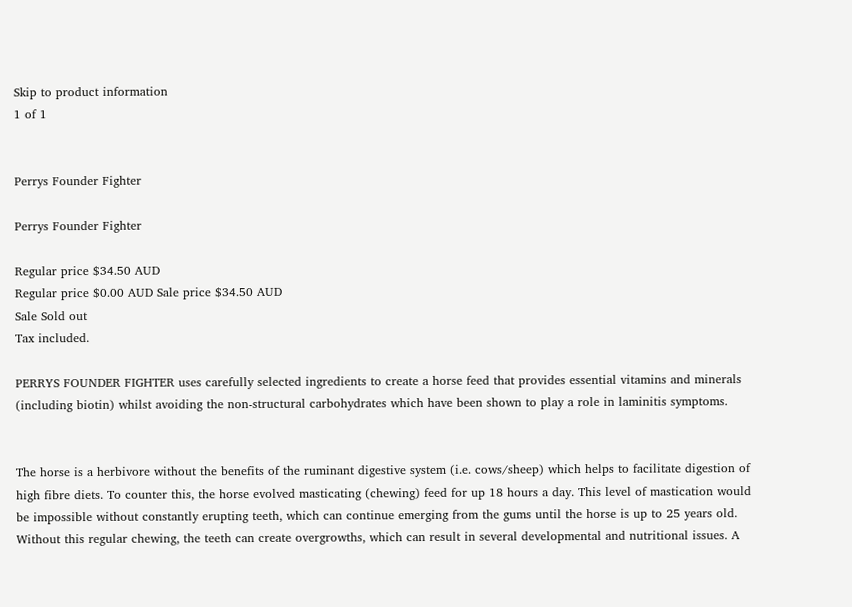Skip to product information
1 of 1


Perrys Founder Fighter

Perrys Founder Fighter

Regular price $34.50 AUD
Regular price $0.00 AUD Sale price $34.50 AUD
Sale Sold out
Tax included.

PERRYS FOUNDER FIGHTER uses carefully selected ingredients to create a horse feed that provides essential vitamins and minerals (including biotin) whilst avoiding the non-structural carbohydrates which have been shown to play a role in laminitis symptoms.


The horse is a herbivore without the benefits of the ruminant digestive system (i.e. cows/sheep) which helps to facilitate digestion of high fibre diets. To counter this, the horse evolved masticating (chewing) feed for up 18 hours a day. This level of mastication would be impossible without constantly erupting teeth, which can continue emerging from the gums until the horse is up to 25 years old. Without this regular chewing, the teeth can create overgrowths, which can result in several developmental and nutritional issues. A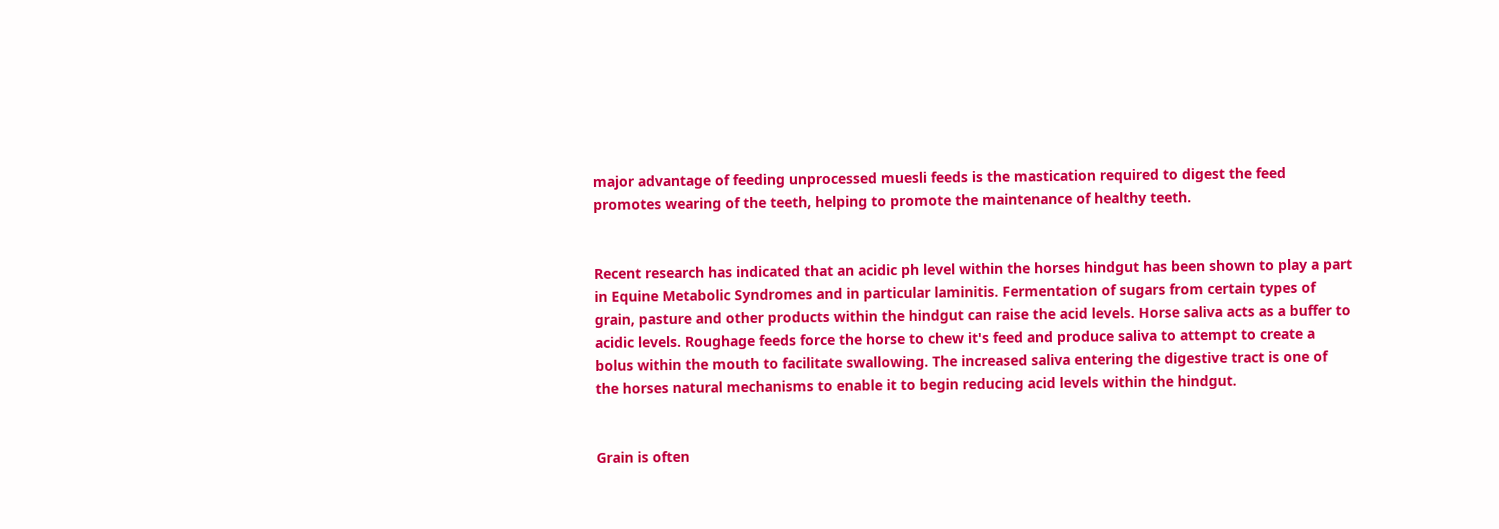major advantage of feeding unprocessed muesli feeds is the mastication required to digest the feed promotes wearing of the teeth, helping to promote the maintenance of healthy teeth.


Recent research has indicated that an acidic ph level within the horses hindgut has been shown to play a part in Equine Metabolic Syndromes and in particular laminitis. Fermentation of sugars from certain types of grain, pasture and other products within the hindgut can raise the acid levels. Horse saliva acts as a buffer to acidic levels. Roughage feeds force the horse to chew it's feed and produce saliva to attempt to create a bolus within the mouth to facilitate swallowing. The increased saliva entering the digestive tract is one of the horses natural mechanisms to enable it to begin reducing acid levels within the hindgut.


Grain is often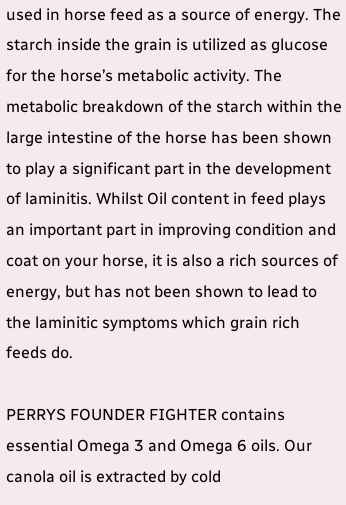used in horse feed as a source of energy. The starch inside the grain is utilized as glucose for the horse’s metabolic activity. The metabolic breakdown of the starch within the large intestine of the horse has been shown to play a significant part in the development of laminitis. Whilst Oil content in feed plays an important part in improving condition and coat on your horse, it is also a rich sources of energy, but has not been shown to lead to the laminitic symptoms which grain rich feeds do.

PERRYS FOUNDER FIGHTER contains essential Omega 3 and Omega 6 oils. Our canola oil is extracted by cold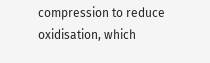compression to reduce oxidisation, which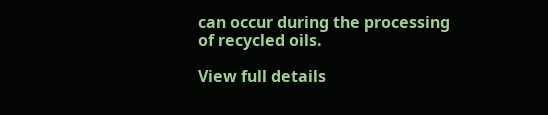can occur during the processing of recycled oils.

View full details